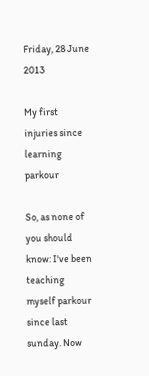Friday, 28 June 2013

My first injuries since learning parkour

So, as none of you should know: I've been teaching myself parkour since last sunday. Now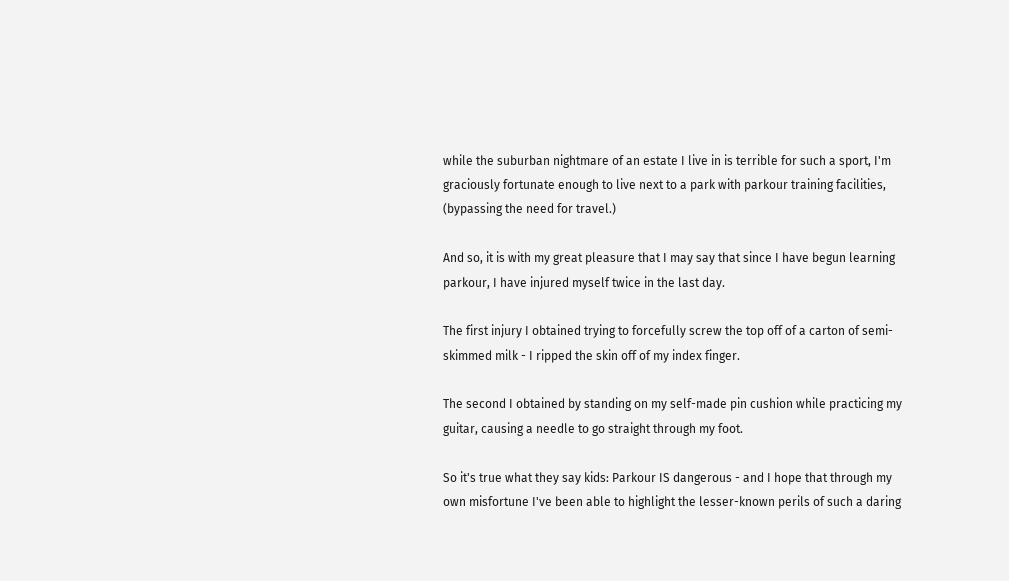while the suburban nightmare of an estate I live in is terrible for such a sport, I'm graciously fortunate enough to live next to a park with parkour training facilities, (bypassing the need for travel.)

And so, it is with my great pleasure that I may say that since I have begun learning parkour, I have injured myself twice in the last day.

The first injury I obtained trying to forcefully screw the top off of a carton of semi-skimmed milk - I ripped the skin off of my index finger.

The second I obtained by standing on my self-made pin cushion while practicing my guitar, causing a needle to go straight through my foot.

So it's true what they say kids: Parkour IS dangerous - and I hope that through my own misfortune I've been able to highlight the lesser-known perils of such a daring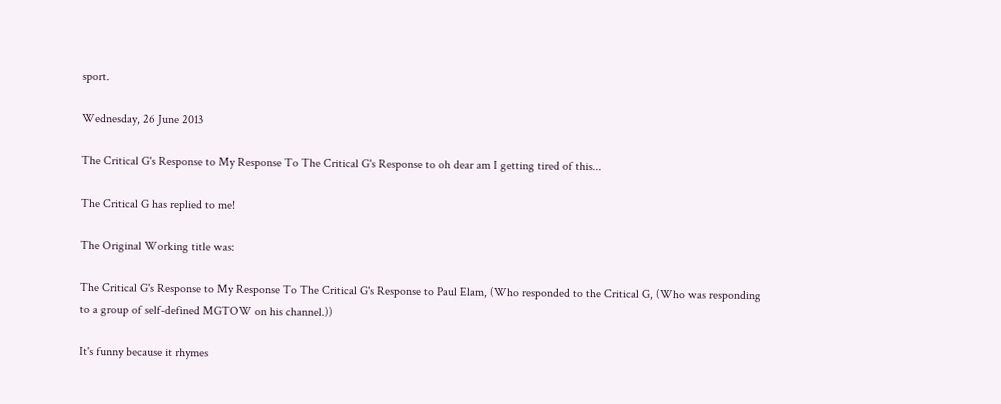sport.

Wednesday, 26 June 2013

The Critical G's Response to My Response To The Critical G's Response to oh dear am I getting tired of this...

The Critical G has replied to me!

The Original Working title was:

The Critical G's Response to My Response To The Critical G's Response to Paul Elam, (Who responded to the Critical G, (Who was responding to a group of self-defined MGTOW on his channel.))

It's funny because it rhymes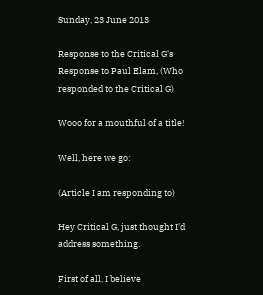Sunday, 23 June 2013

Response to the Critical G's Response to Paul Elam, (Who responded to the Critical G)

Wooo for a mouthful of a title!

Well, here we go:

(Article I am responding to)

Hey Critical G, just thought I'd address something.

First of all, I believe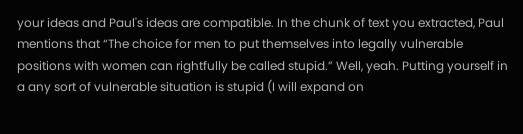your ideas and Paul's ideas are compatible. In the chunk of text you extracted, Paul mentions that “The choice for men to put themselves into legally vulnerable positions with women can rightfully be called stupid.” Well, yeah. Putting yourself in a any sort of vulnerable situation is stupid (I will expand on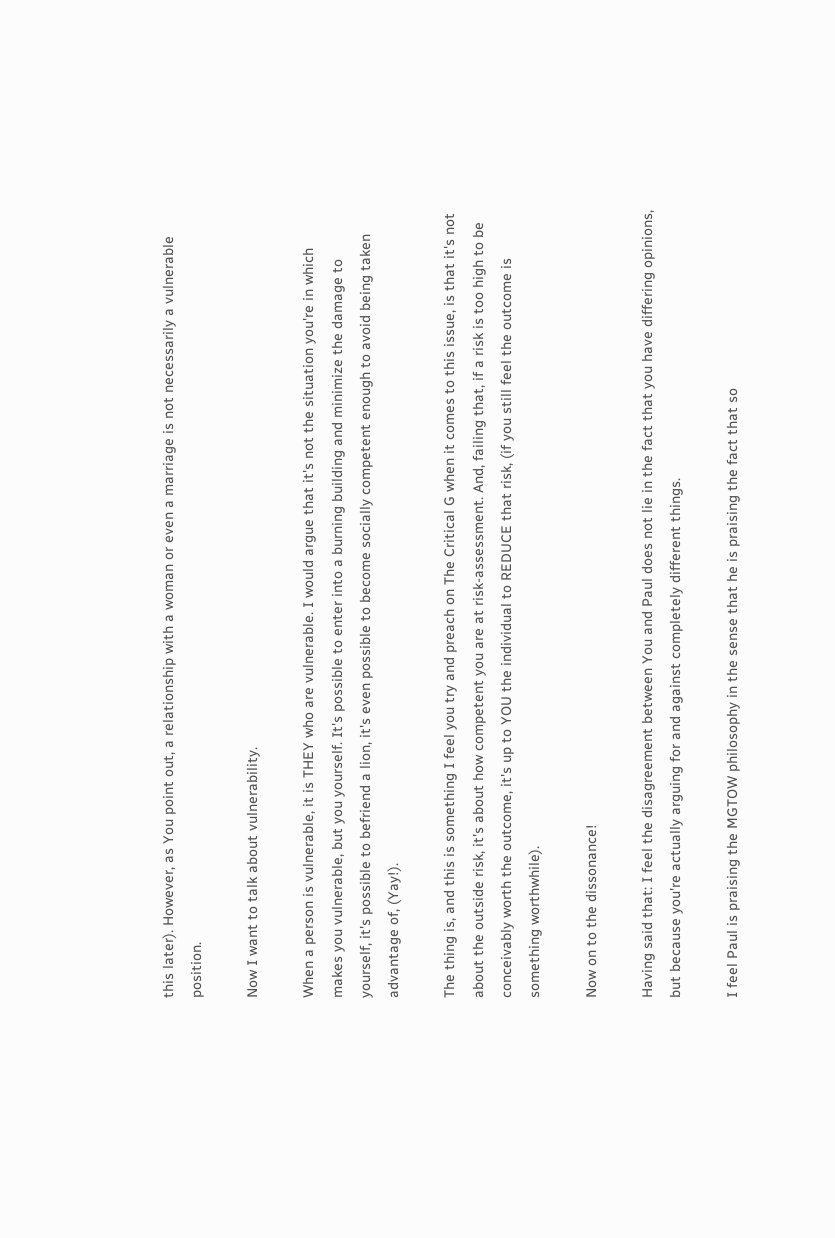this later). However, as You point out, a relationship with a woman or even a marriage is not necessarily a vulnerable position.

Now I want to talk about vulnerability.

When a person is vulnerable, it is THEY who are vulnerable. I would argue that it's not the situation you're in which makes you vulnerable, but you yourself. It's possible to enter into a burning building and minimize the damage to yourself, it's possible to befriend a lion, it's even possible to become socially competent enough to avoid being taken advantage of, (Yay!).

The thing is, and this is something I feel you try and preach on The Critical G when it comes to this issue, is that it's not about the outside risk, it's about how competent you are at risk-assessment. And, failing that, if a risk is too high to be conceivably worth the outcome, it's up to YOU the individual to REDUCE that risk, (if you still feel the outcome is something worthwhile).

Now on to the dissonance!

Having said that: I feel the disagreement between You and Paul does not lie in the fact that you have differing opinions, but because you're actually arguing for and against completely different things.

I feel Paul is praising the MGTOW philosophy in the sense that he is praising the fact that so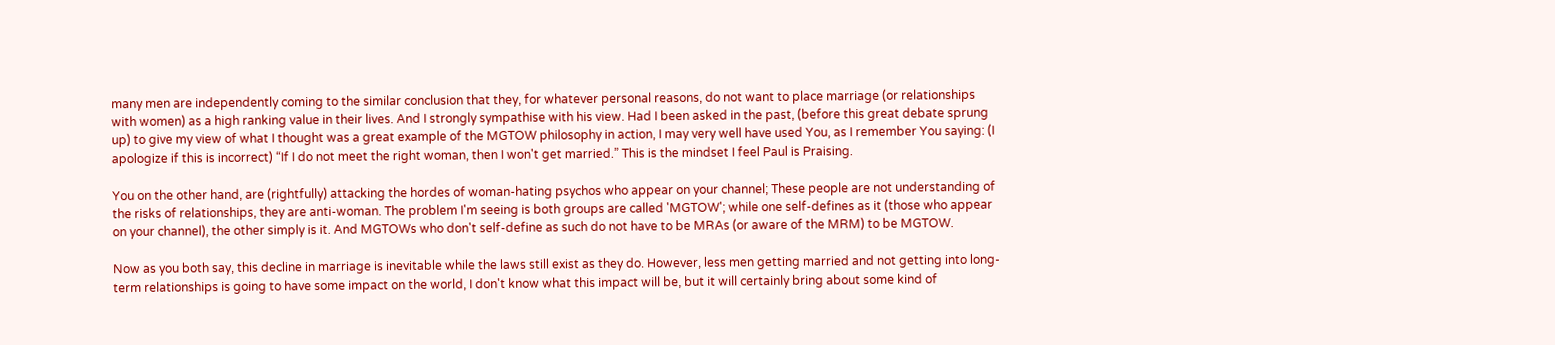many men are independently coming to the similar conclusion that they, for whatever personal reasons, do not want to place marriage (or relationships with women) as a high ranking value in their lives. And I strongly sympathise with his view. Had I been asked in the past, (before this great debate sprung up) to give my view of what I thought was a great example of the MGTOW philosophy in action, I may very well have used You, as I remember You saying: (I apologize if this is incorrect) “If I do not meet the right woman, then I won't get married.” This is the mindset I feel Paul is Praising.

You on the other hand, are (rightfully) attacking the hordes of woman-hating psychos who appear on your channel; These people are not understanding of the risks of relationships, they are anti-woman. The problem I'm seeing is both groups are called 'MGTOW'; while one self-defines as it (those who appear on your channel), the other simply is it. And MGTOWs who don't self-define as such do not have to be MRAs (or aware of the MRM) to be MGTOW.

Now as you both say, this decline in marriage is inevitable while the laws still exist as they do. However, less men getting married and not getting into long-term relationships is going to have some impact on the world, I don't know what this impact will be, but it will certainly bring about some kind of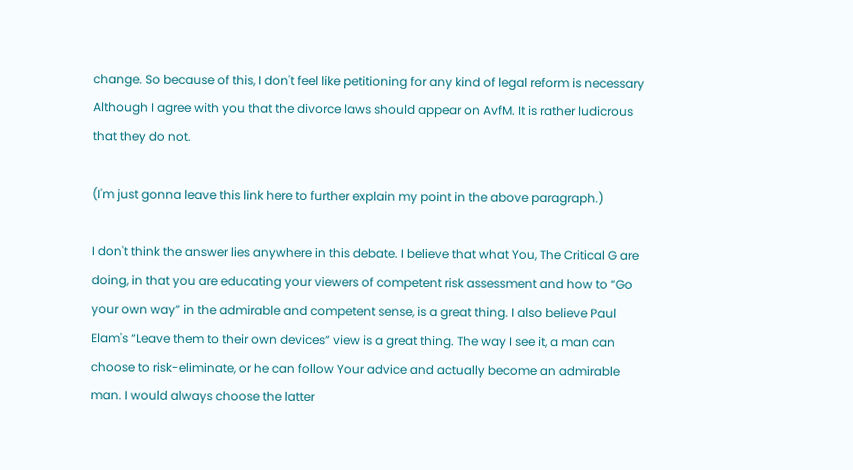change. So because of this, I don't feel like petitioning for any kind of legal reform is necessary Although I agree with you that the divorce laws should appear on AvfM. It is rather ludicrous that they do not.

(I'm just gonna leave this link here to further explain my point in the above paragraph.)

I don't think the answer lies anywhere in this debate. I believe that what You, The Critical G are doing, in that you are educating your viewers of competent risk assessment and how to “Go your own way” in the admirable and competent sense, is a great thing. I also believe Paul Elam's “Leave them to their own devices” view is a great thing. The way I see it, a man can choose to risk-eliminate, or he can follow Your advice and actually become an admirable man. I would always choose the latter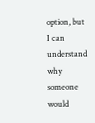option, but I can understand why someone would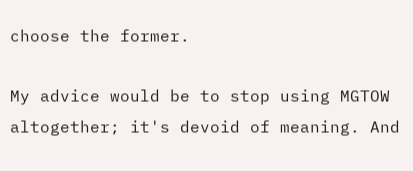choose the former.

My advice would be to stop using MGTOW altogether; it's devoid of meaning. And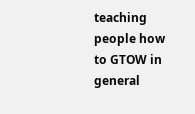teaching people how to GTOW in general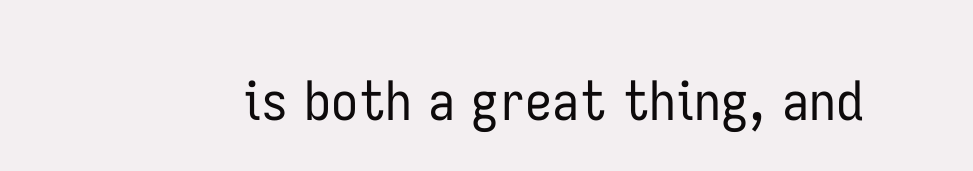is both a great thing, and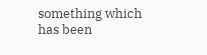something which has been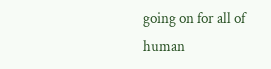going on for all of human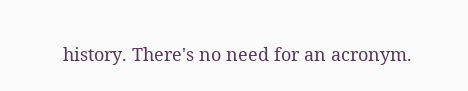history. There's no need for an acronym.